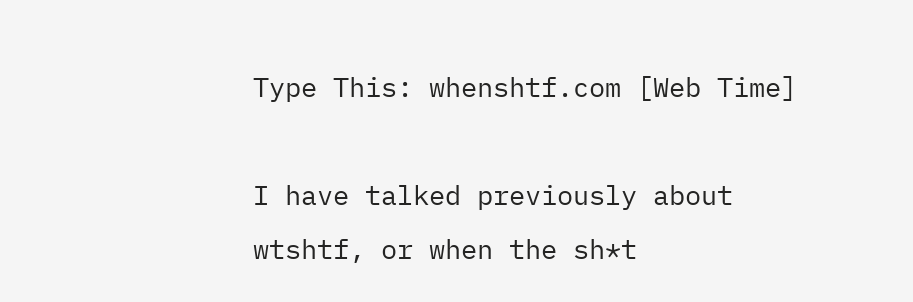Type This: whenshtf.com [Web Time]

I have talked previously about wtshtf, or when the sh*t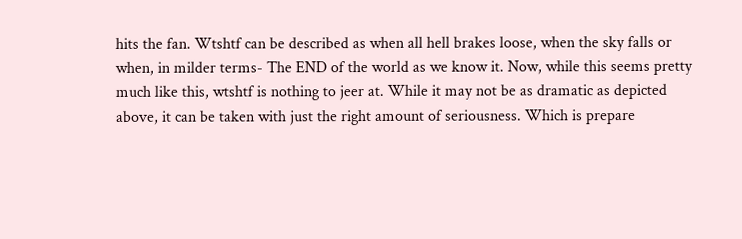hits the fan. Wtshtf can be described as when all hell brakes loose, when the sky falls or when, in milder terms- The END of the world as we know it. Now, while this seems pretty much like this, wtshtf is nothing to jeer at. While it may not be as dramatic as depicted above, it can be taken with just the right amount of seriousness. Which is prepare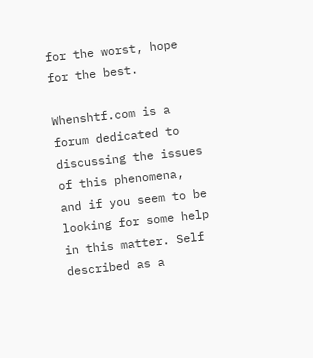for the worst, hope for the best.

Whenshtf.com is a forum dedicated to discussing the issues of this phenomena, and if you seem to be looking for some help in this matter. Self described as a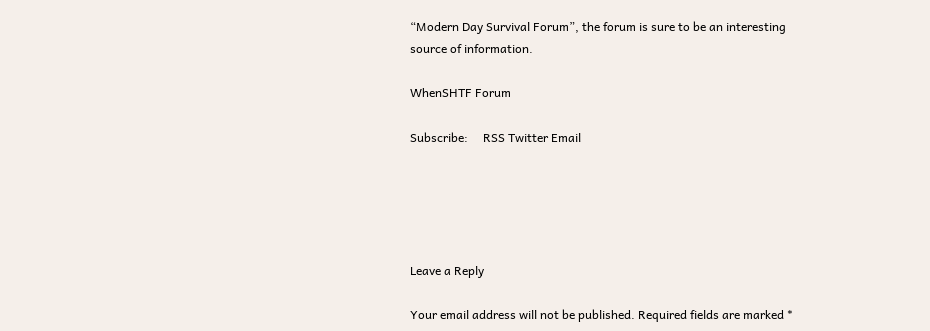“Modern Day Survival Forum”, the forum is sure to be an interesting source of information.

WhenSHTF Forum

Subscribe:     RSS Twitter Email





Leave a Reply

Your email address will not be published. Required fields are marked *